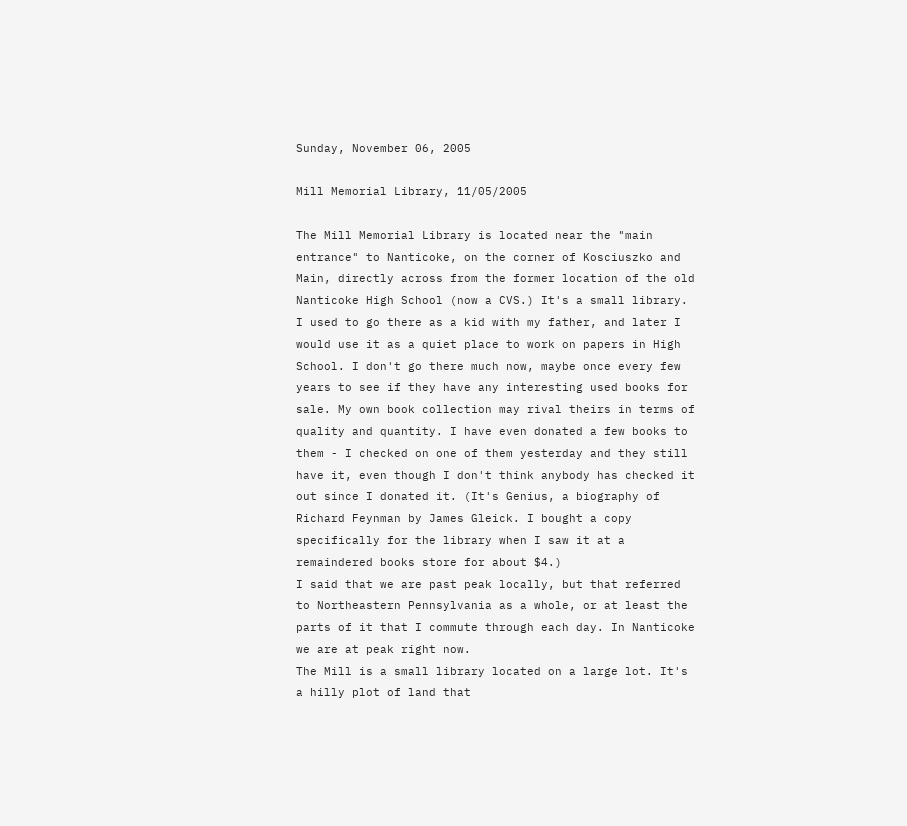Sunday, November 06, 2005

Mill Memorial Library, 11/05/2005

The Mill Memorial Library is located near the "main entrance" to Nanticoke, on the corner of Kosciuszko and Main, directly across from the former location of the old Nanticoke High School (now a CVS.) It's a small library. I used to go there as a kid with my father, and later I would use it as a quiet place to work on papers in High School. I don't go there much now, maybe once every few years to see if they have any interesting used books for sale. My own book collection may rival theirs in terms of quality and quantity. I have even donated a few books to them - I checked on one of them yesterday and they still have it, even though I don't think anybody has checked it out since I donated it. (It's Genius, a biography of Richard Feynman by James Gleick. I bought a copy specifically for the library when I saw it at a remaindered books store for about $4.)
I said that we are past peak locally, but that referred to Northeastern Pennsylvania as a whole, or at least the parts of it that I commute through each day. In Nanticoke we are at peak right now.
The Mill is a small library located on a large lot. It's a hilly plot of land that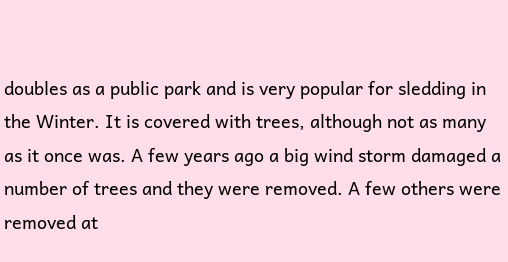doubles as a public park and is very popular for sledding in the Winter. It is covered with trees, although not as many as it once was. A few years ago a big wind storm damaged a number of trees and they were removed. A few others were removed at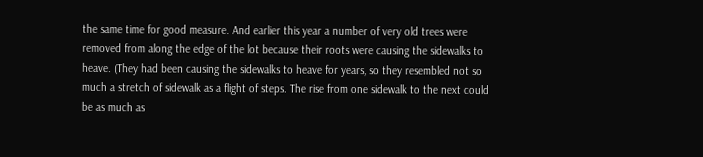the same time for good measure. And earlier this year a number of very old trees were removed from along the edge of the lot because their roots were causing the sidewalks to heave. (They had been causing the sidewalks to heave for years, so they resembled not so much a stretch of sidewalk as a flight of steps. The rise from one sidewalk to the next could be as much as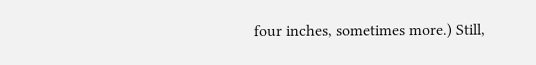four inches, sometimes more.) Still,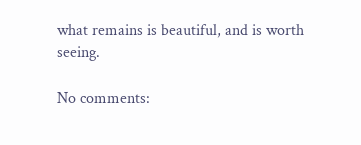what remains is beautiful, and is worth seeing.

No comments: